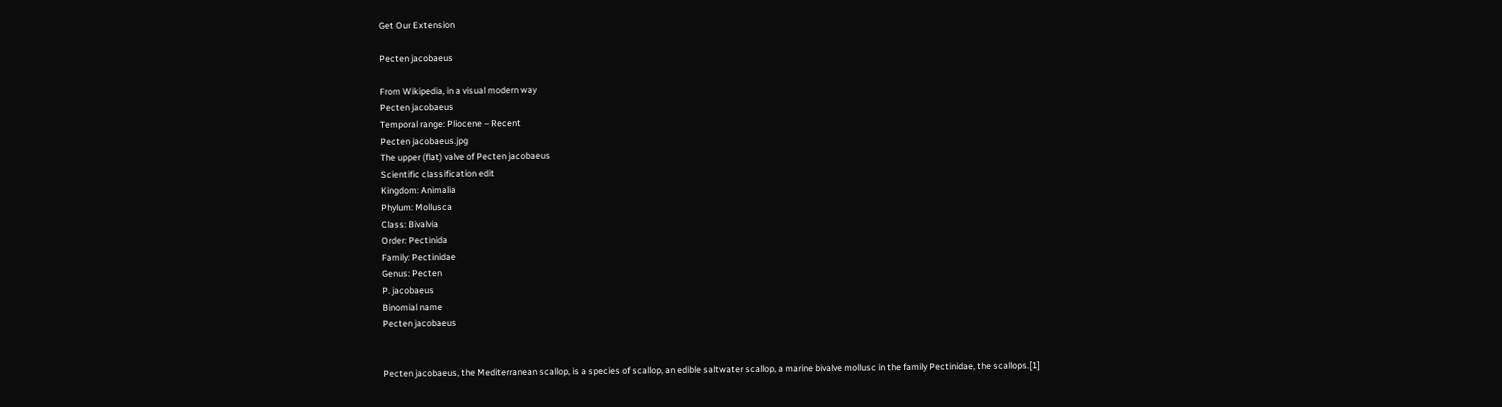Get Our Extension

Pecten jacobaeus

From Wikipedia, in a visual modern way
Pecten jacobaeus
Temporal range: Pliocene – Recent
Pecten jacobaeus.jpg
The upper (flat) valve of Pecten jacobaeus
Scientific classification edit
Kingdom: Animalia
Phylum: Mollusca
Class: Bivalvia
Order: Pectinida
Family: Pectinidae
Genus: Pecten
P. jacobaeus
Binomial name
Pecten jacobaeus


Pecten jacobaeus, the Mediterranean scallop, is a species of scallop, an edible saltwater scallop, a marine bivalve mollusc in the family Pectinidae, the scallops.[1]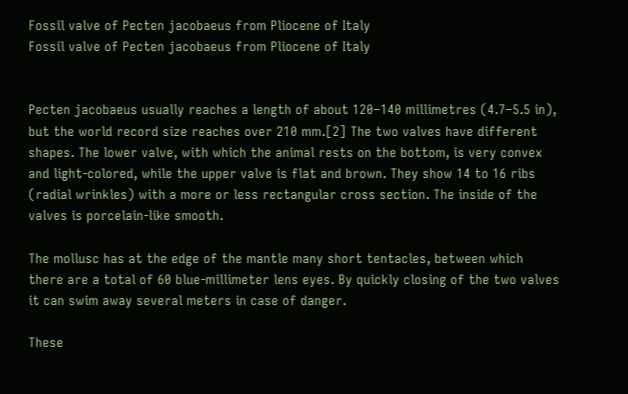Fossil valve of Pecten jacobaeus from Pliocene of Italy
Fossil valve of Pecten jacobaeus from Pliocene of Italy


Pecten jacobaeus usually reaches a length of about 120–140 millimetres (4.7–5.5 in), but the world record size reaches over 210 mm.[2] The two valves have different shapes. The lower valve, with which the animal rests on the bottom, is very convex and light-colored, while the upper valve is flat and brown. They show 14 to 16 ribs (radial wrinkles) with a more or less rectangular cross section. The inside of the valves is porcelain-like smooth.

The mollusc has at the edge of the mantle many short tentacles, between which there are a total of 60 blue-millimeter lens eyes. By quickly closing of the two valves it can swim away several meters in case of danger.

These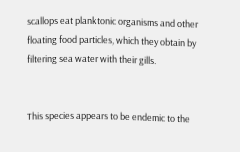scallops eat planktonic organisms and other floating food particles, which they obtain by filtering sea water with their gills.


This species appears to be endemic to the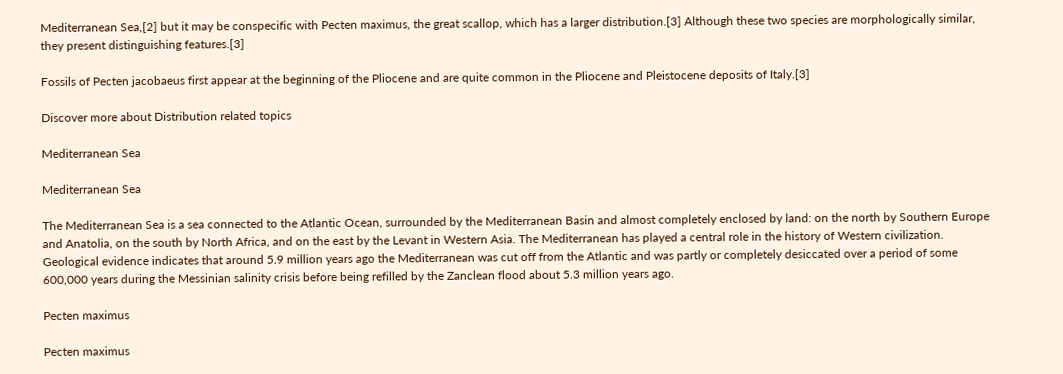Mediterranean Sea,[2] but it may be conspecific with Pecten maximus, the great scallop, which has a larger distribution.[3] Although these two species are morphologically similar, they present distinguishing features.[3]

Fossils of Pecten jacobaeus first appear at the beginning of the Pliocene and are quite common in the Pliocene and Pleistocene deposits of Italy.[3]

Discover more about Distribution related topics

Mediterranean Sea

Mediterranean Sea

The Mediterranean Sea is a sea connected to the Atlantic Ocean, surrounded by the Mediterranean Basin and almost completely enclosed by land: on the north by Southern Europe and Anatolia, on the south by North Africa, and on the east by the Levant in Western Asia. The Mediterranean has played a central role in the history of Western civilization. Geological evidence indicates that around 5.9 million years ago the Mediterranean was cut off from the Atlantic and was partly or completely desiccated over a period of some 600,000 years during the Messinian salinity crisis before being refilled by the Zanclean flood about 5.3 million years ago.

Pecten maximus

Pecten maximus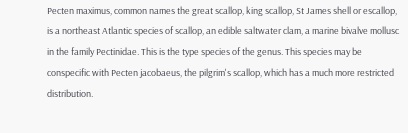Pecten maximus, common names the great scallop, king scallop, St James shell or escallop, is a northeast Atlantic species of scallop, an edible saltwater clam, a marine bivalve mollusc in the family Pectinidae. This is the type species of the genus. This species may be conspecific with Pecten jacobaeus, the pilgrim's scallop, which has a much more restricted distribution.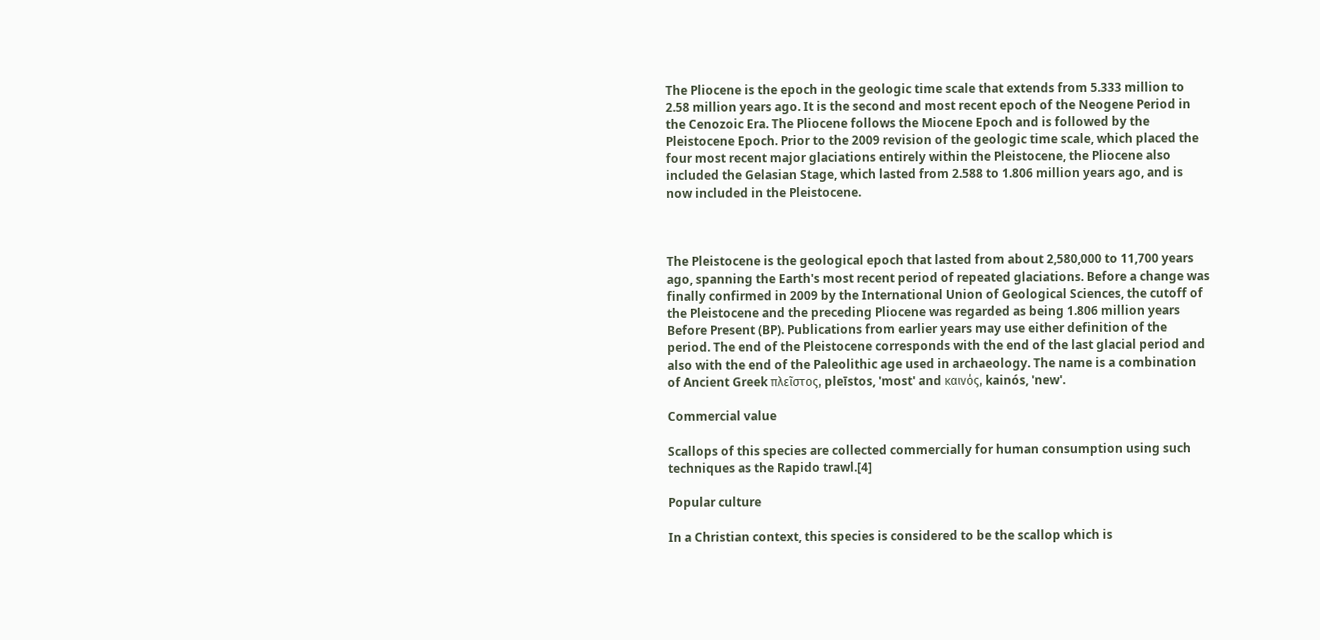The Pliocene is the epoch in the geologic time scale that extends from 5.333 million to 2.58 million years ago. It is the second and most recent epoch of the Neogene Period in the Cenozoic Era. The Pliocene follows the Miocene Epoch and is followed by the Pleistocene Epoch. Prior to the 2009 revision of the geologic time scale, which placed the four most recent major glaciations entirely within the Pleistocene, the Pliocene also included the Gelasian Stage, which lasted from 2.588 to 1.806 million years ago, and is now included in the Pleistocene.



The Pleistocene is the geological epoch that lasted from about 2,580,000 to 11,700 years ago, spanning the Earth's most recent period of repeated glaciations. Before a change was finally confirmed in 2009 by the International Union of Geological Sciences, the cutoff of the Pleistocene and the preceding Pliocene was regarded as being 1.806 million years Before Present (BP). Publications from earlier years may use either definition of the period. The end of the Pleistocene corresponds with the end of the last glacial period and also with the end of the Paleolithic age used in archaeology. The name is a combination of Ancient Greek πλεῖστος, pleīstos, 'most' and καινός, kainós, 'new'.

Commercial value

Scallops of this species are collected commercially for human consumption using such techniques as the Rapido trawl.[4]

Popular culture

In a Christian context, this species is considered to be the scallop which is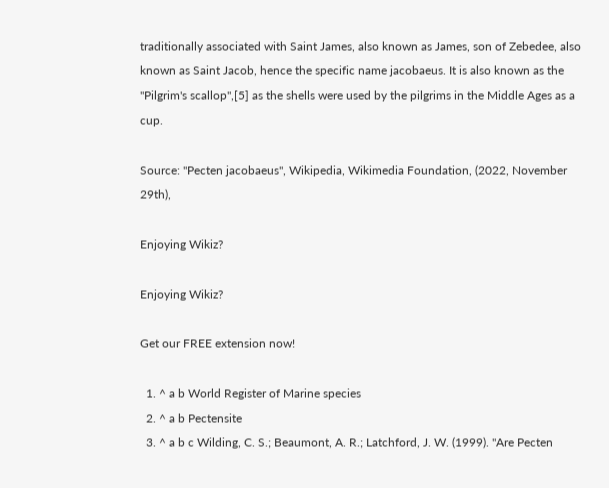traditionally associated with Saint James, also known as James, son of Zebedee, also known as Saint Jacob, hence the specific name jacobaeus. It is also known as the "Pilgrim's scallop",[5] as the shells were used by the pilgrims in the Middle Ages as a cup.

Source: "Pecten jacobaeus", Wikipedia, Wikimedia Foundation, (2022, November 29th),

Enjoying Wikiz?

Enjoying Wikiz?

Get our FREE extension now!

  1. ^ a b World Register of Marine species
  2. ^ a b Pectensite
  3. ^ a b c Wilding, C. S.; Beaumont, A. R.; Latchford, J. W. (1999). "Are Pecten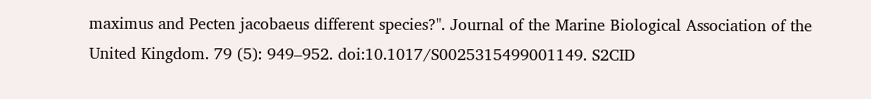maximus and Pecten jacobaeus different species?". Journal of the Marine Biological Association of the United Kingdom. 79 (5): 949–952. doi:10.1017/S0025315499001149. S2CID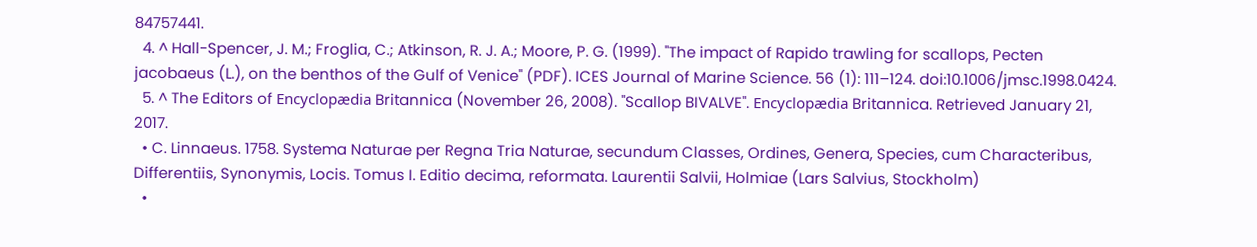84757441.
  4. ^ Hall-Spencer, J. M.; Froglia, C.; Atkinson, R. J. A.; Moore, P. G. (1999). "The impact of Rapido trawling for scallops, Pecten jacobaeus (L.), on the benthos of the Gulf of Venice" (PDF). ICES Journal of Marine Science. 56 (1): 111–124. doi:10.1006/jmsc.1998.0424.
  5. ^ The Editors of Encyclopædia Britannica (November 26, 2008). "Scallop BIVALVE". Encyclopædia Britannica. Retrieved January 21, 2017.
  • C. Linnaeus. 1758. Systema Naturae per Regna Tria Naturae, secundum Classes, Ordines, Genera, Species, cum Characteribus, Differentiis, Synonymis, Locis. Tomus I. Editio decima, reformata. Laurentii Salvii, Holmiae (Lars Salvius, Stockholm)
  •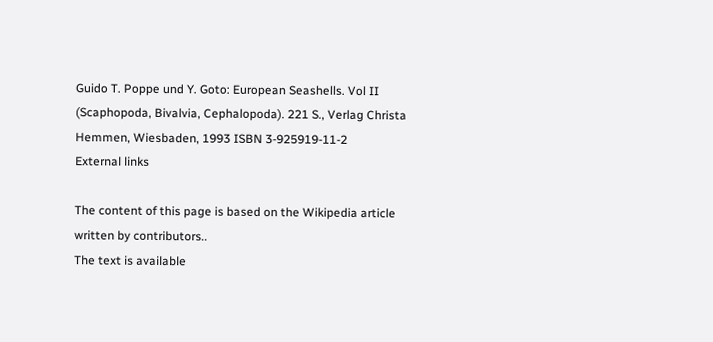Guido T. Poppe und Y. Goto: European Seashells. Vol II (Scaphopoda, Bivalvia, Cephalopoda). 221 S., Verlag Christa Hemmen, Wiesbaden, 1993 ISBN 3-925919-11-2
External links

The content of this page is based on the Wikipedia article written by contributors..
The text is available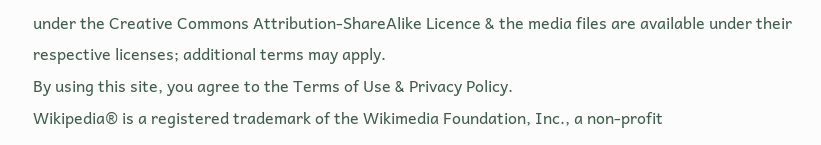under the Creative Commons Attribution-ShareAlike Licence & the media files are available under their respective licenses; additional terms may apply.
By using this site, you agree to the Terms of Use & Privacy Policy.
Wikipedia® is a registered trademark of the Wikimedia Foundation, Inc., a non-profit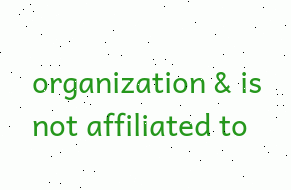organization & is not affiliated to